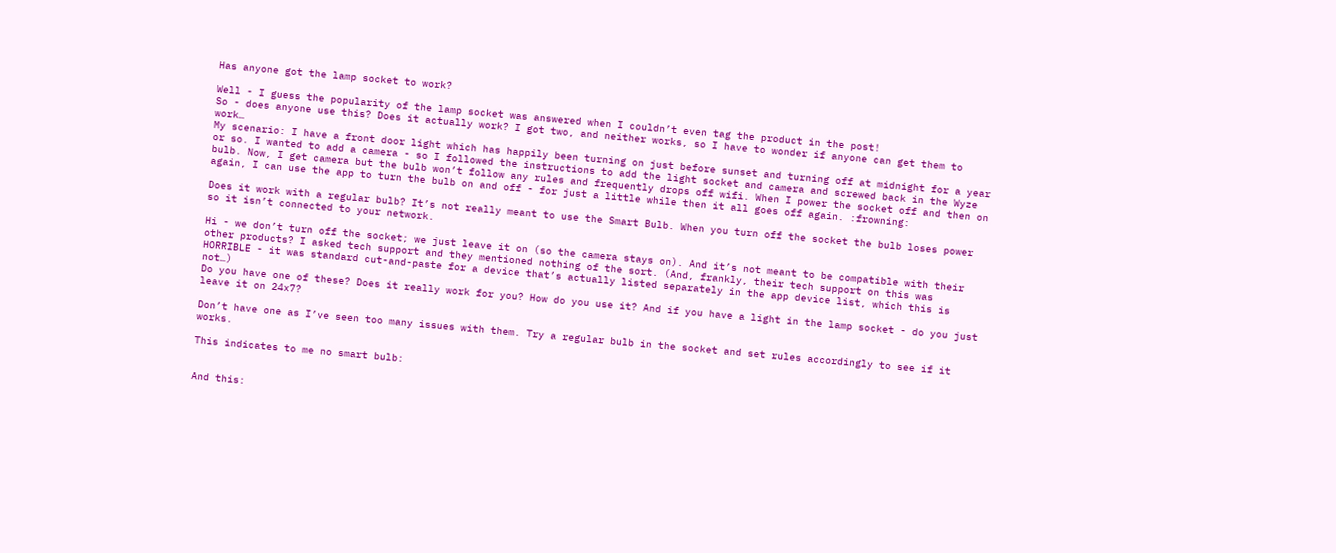Has anyone got the lamp socket to work?

Well - I guess the popularity of the lamp socket was answered when I couldn’t even tag the product in the post!
So - does anyone use this? Does it actually work? I got two, and neither works, so I have to wonder if anyone can get them to work…
My scenario: I have a front door light which has happily been turning on just before sunset and turning off at midnight for a year or so. I wanted to add a camera - so I followed the instructions to add the light socket and camera and screwed back in the Wyze bulb. Now, I get camera but the bulb won’t follow any rules and frequently drops off wifi. When I power the socket off and then on again, I can use the app to turn the bulb on and off - for just a little while then it all goes off again. :frowning:

Does it work with a regular bulb? It’s not really meant to use the Smart Bulb. When you turn off the socket the bulb loses power so it isn’t connected to your network.

Hi - we don’t turn off the socket; we just leave it on (so the camera stays on). And it’s not meant to be compatible with their other products? I asked tech support and they mentioned nothing of the sort. (And, frankly, their tech support on this was HORRIBLE - it was standard cut-and-paste for a device that’s actually listed separately in the app device list, which this is not…)
Do you have one of these? Does it really work for you? How do you use it? And if you have a light in the lamp socket - do you just leave it on 24x7?

Don’t have one as I’ve seen too many issues with them. Try a regular bulb in the socket and set rules accordingly to see if it works.

This indicates to me no smart bulb:


And this: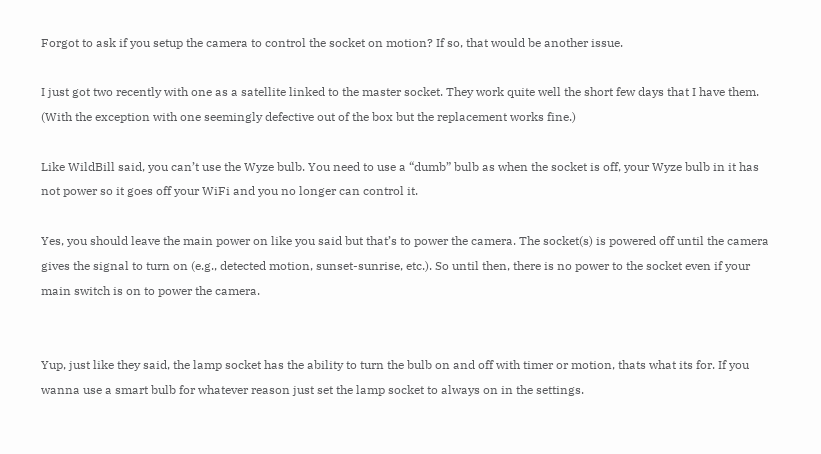Forgot to ask if you setup the camera to control the socket on motion? If so, that would be another issue.

I just got two recently with one as a satellite linked to the master socket. They work quite well the short few days that I have them. (With the exception with one seemingly defective out of the box but the replacement works fine.)

Like WildBill said, you can’t use the Wyze bulb. You need to use a “dumb” bulb as when the socket is off, your Wyze bulb in it has not power so it goes off your WiFi and you no longer can control it.

Yes, you should leave the main power on like you said but that’s to power the camera. The socket(s) is powered off until the camera gives the signal to turn on (e.g., detected motion, sunset-sunrise, etc.). So until then, there is no power to the socket even if your main switch is on to power the camera.


Yup, just like they said, the lamp socket has the ability to turn the bulb on and off with timer or motion, thats what its for. If you wanna use a smart bulb for whatever reason just set the lamp socket to always on in the settings.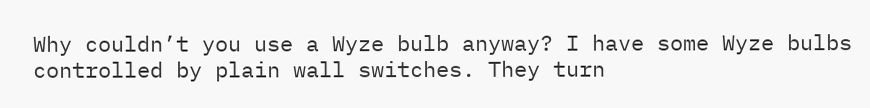Why couldn’t you use a Wyze bulb anyway? I have some Wyze bulbs controlled by plain wall switches. They turn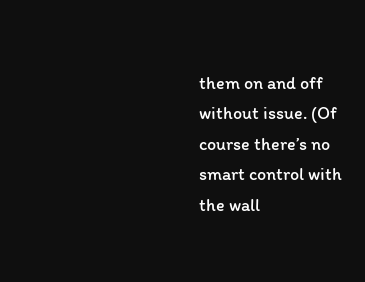them on and off without issue. (Of course there’s no smart control with the wall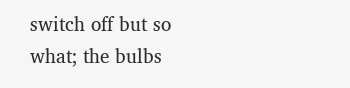switch off but so what; the bulbs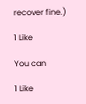recover fine.)

1 Like

You can

1 Like